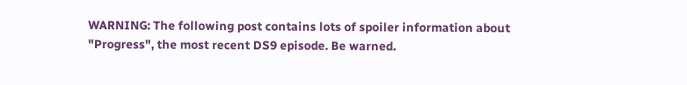WARNING: The following post contains lots of spoiler information about "Progress", the most recent DS9 episode. Be warned.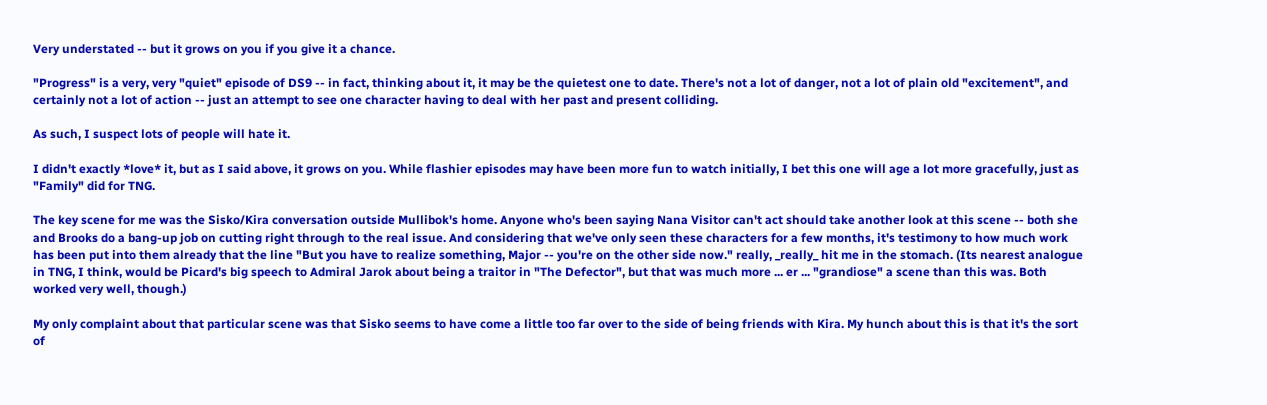Very understated -- but it grows on you if you give it a chance.

"Progress" is a very, very "quiet" episode of DS9 -- in fact, thinking about it, it may be the quietest one to date. There's not a lot of danger, not a lot of plain old "excitement", and certainly not a lot of action -- just an attempt to see one character having to deal with her past and present colliding.

As such, I suspect lots of people will hate it.

I didn't exactly *love* it, but as I said above, it grows on you. While flashier episodes may have been more fun to watch initially, I bet this one will age a lot more gracefully, just as "Family" did for TNG.

The key scene for me was the Sisko/Kira conversation outside Mullibok's home. Anyone who's been saying Nana Visitor can't act should take another look at this scene -- both she and Brooks do a bang-up job on cutting right through to the real issue. And considering that we've only seen these characters for a few months, it's testimony to how much work has been put into them already that the line "But you have to realize something, Major -- you're on the other side now." really, _really_ hit me in the stomach. (Its nearest analogue in TNG, I think, would be Picard's big speech to Admiral Jarok about being a traitor in "The Defector", but that was much more ... er ... "grandiose" a scene than this was. Both worked very well, though.)

My only complaint about that particular scene was that Sisko seems to have come a little too far over to the side of being friends with Kira. My hunch about this is that it's the sort of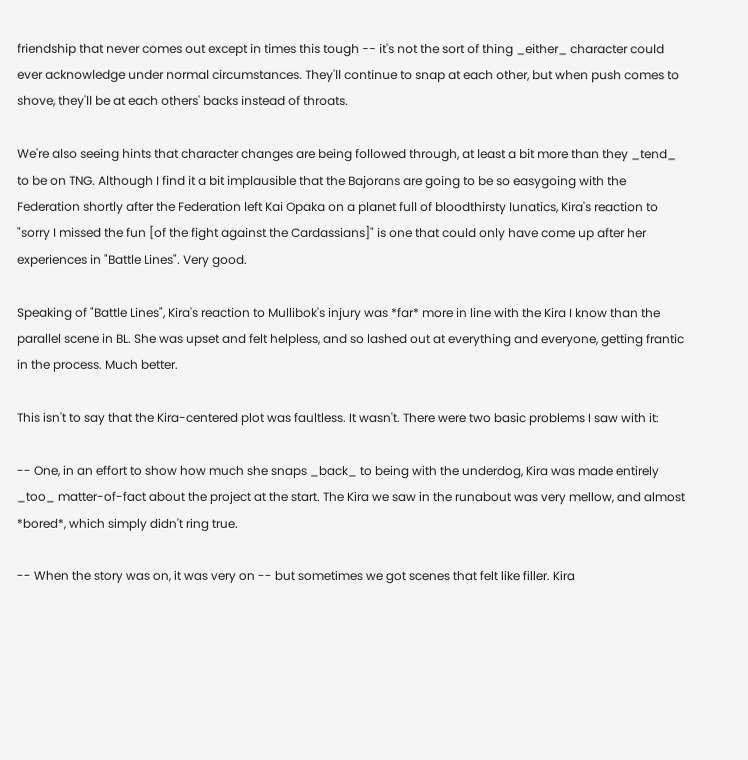friendship that never comes out except in times this tough -- it's not the sort of thing _either_ character could ever acknowledge under normal circumstances. They'll continue to snap at each other, but when push comes to shove, they'll be at each others' backs instead of throats.

We're also seeing hints that character changes are being followed through, at least a bit more than they _tend_ to be on TNG. Although I find it a bit implausible that the Bajorans are going to be so easygoing with the Federation shortly after the Federation left Kai Opaka on a planet full of bloodthirsty lunatics, Kira's reaction to "sorry I missed the fun [of the fight against the Cardassians]" is one that could only have come up after her experiences in "Battle Lines". Very good.

Speaking of "Battle Lines", Kira's reaction to Mullibok's injury was *far* more in line with the Kira I know than the parallel scene in BL. She was upset and felt helpless, and so lashed out at everything and everyone, getting frantic in the process. Much better.

This isn't to say that the Kira-centered plot was faultless. It wasn't. There were two basic problems I saw with it:

-- One, in an effort to show how much she snaps _back_ to being with the underdog, Kira was made entirely _too_ matter-of-fact about the project at the start. The Kira we saw in the runabout was very mellow, and almost *bored*, which simply didn't ring true.

-- When the story was on, it was very on -- but sometimes we got scenes that felt like filler. Kira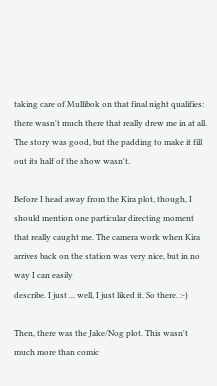taking care of Mullibok on that final night qualifies: there wasn't much there that really drew me in at all. The story was good, but the padding to make it fill out its half of the show wasn't.

Before I head away from the Kira plot, though, I should mention one particular directing moment that really caught me. The camera work when Kira arrives back on the station was very nice, but in no way I can easily
describe. I just ... well, I just liked it. So there. :-)

Then, there was the Jake/Nog plot. This wasn't much more than comic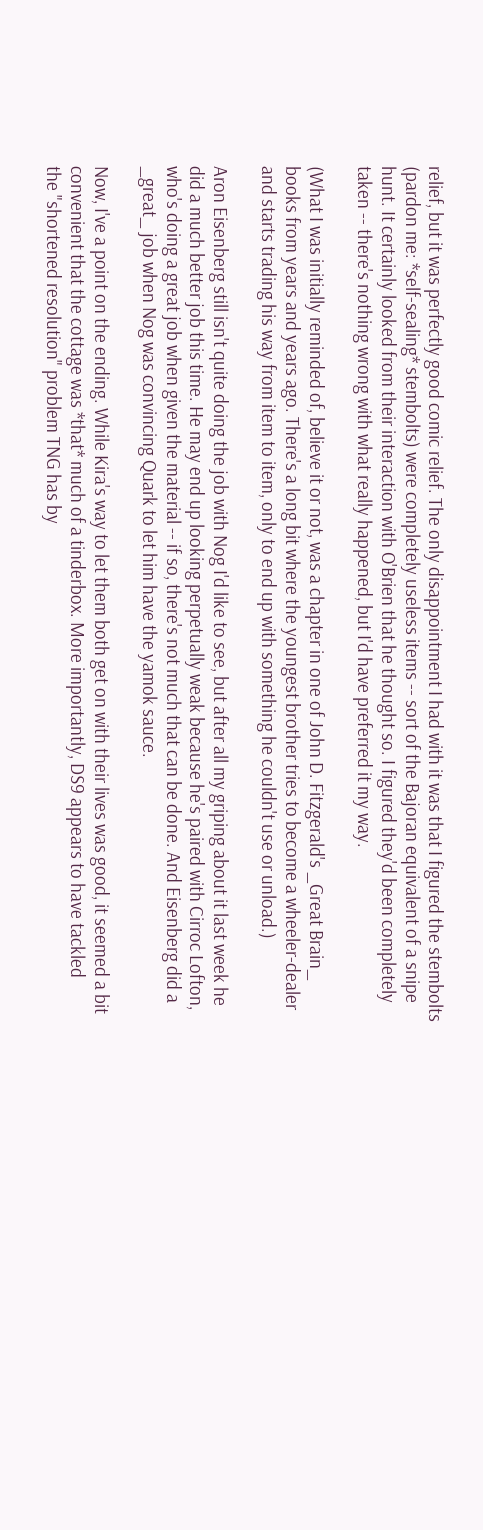relief, but it was perfectly good comic relief. The only disappointment I had with it was that I figured the stembolts (pardon me: *self-sealing* stembolts) were completely useless items -- sort of the Bajoran equivalent of a snipe hunt. It certainly looked from their interaction with O'Brien that he thought so. I figured they'd been completely taken -- there's nothing wrong with what really happened, but I'd have preferred it my way.

(What I was initially reminded of, believe it or not, was a chapter in one of John D. Fitzgerald's _Great Brain_ books from years and years ago. There's a long bit where the youngest brother tries to become a wheeler-dealer and starts trading his way from item to item, only to end up with something he couldn't use or unload.)

Aron Eisenberg still isn't quite doing the job with Nog I'd like to see, but after all my griping about it last week he did a much better job this time. He may end up looking perpetually weak because he's paired with Cirroc Lofton, who's doing a great job when given the material -- if so, there's not much that can be done. And Eisenberg did a _great_ job when Nog was convincing Quark to let him have the yamok sauce.

Now, I've a point on the ending. While Kira's way to let them both get on with their lives was good, it seemed a bit convenient that the cottage was *that* much of a tinderbox. More importantly, DS9 appears to have tackled
the "shortened resolution" problem TNG has by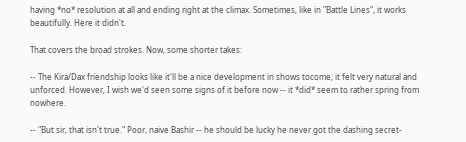having *no* resolution at all and ending right at the climax. Sometimes, like in "Battle Lines", it works beautifully. Here it didn't.

That covers the broad strokes. Now, some shorter takes:

-- The Kira/Dax friendship looks like it'll be a nice development in shows tocome; it felt very natural and unforced. However, I wish we'd seen some signs of it before now -- it *did* seem to rather spring from nowhere.

-- "But sir, that isn't true." Poor, naive Bashir -- he should be lucky he never got the dashing secret-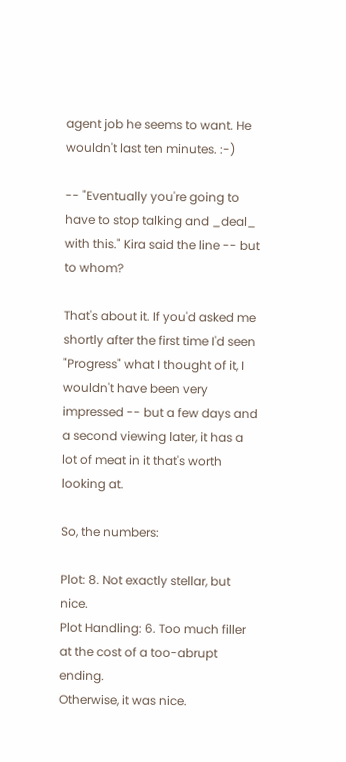agent job he seems to want. He wouldn't last ten minutes. :-)

-- "Eventually you're going to have to stop talking and _deal_ with this." Kira said the line -- but to whom?

That's about it. If you'd asked me shortly after the first time I'd seen "Progress" what I thought of it, I wouldn't have been very impressed -- but a few days and a second viewing later, it has a lot of meat in it that's worth
looking at.

So, the numbers:

Plot: 8. Not exactly stellar, but nice.
Plot Handling: 6. Too much filler at the cost of a too-abrupt ending.
Otherwise, it was nice.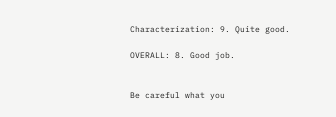Characterization: 9. Quite good.

OVERALL: 8. Good job.


Be careful what you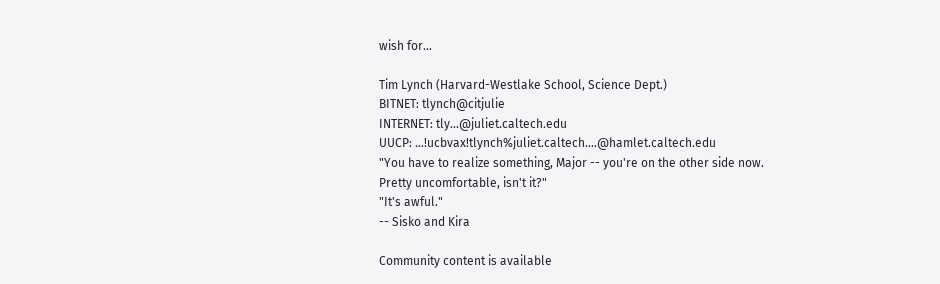wish for...

Tim Lynch (Harvard-Westlake School, Science Dept.)
BITNET: tlynch@citjulie
INTERNET: tly...@juliet.caltech.edu
UUCP: ...!ucbvax!tlynch%juliet.caltech....@hamlet.caltech.edu
"You have to realize something, Major -- you're on the other side now.
Pretty uncomfortable, isn't it?"
"It's awful."
-- Sisko and Kira

Community content is available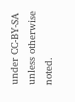under CC-BY-SA unless otherwise noted.